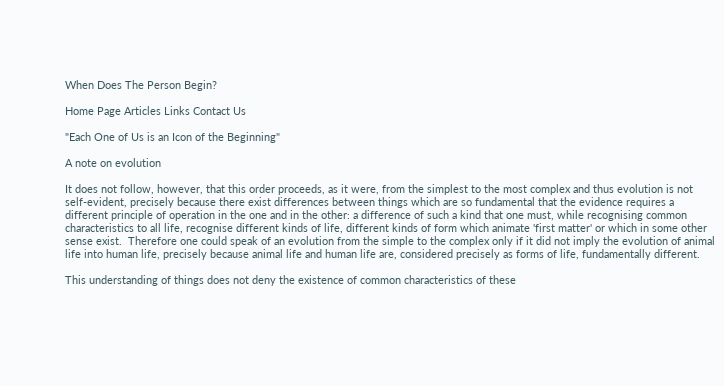When Does The Person Begin?

Home Page Articles Links Contact Us

"Each One of Us is an Icon of the Beginning"

A note on evolution

It does not follow, however, that this order proceeds, as it were, from the simplest to the most complex and thus evolution is not self-evident, precisely because there exist differences between things which are so fundamental that the evidence requires a different principle of operation in the one and in the other: a difference of such a kind that one must, while recognising common characteristics to all life, recognise different kinds of life, different kinds of form which animate 'first matter' or which in some other sense exist.  Therefore one could speak of an evolution from the simple to the complex only if it did not imply the evolution of animal life into human life, precisely because animal life and human life are, considered precisely as forms of life, fundamentally different.

This understanding of things does not deny the existence of common characteristics of these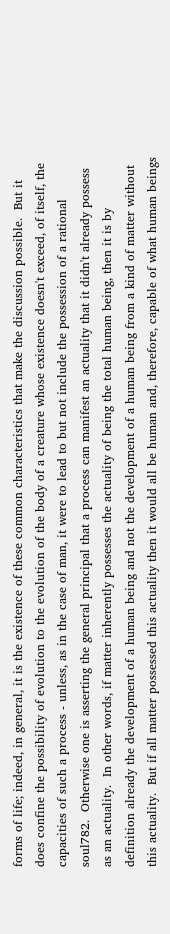forms of life; indeed, in general, it is the existence of these common characteristics that make the discussion possible.  But it does confine the possibility of evolution to the evolution of the body of a creature whose existence doesn't exceed, of itself, the capacities of such a process - unless, as in the case of man, it were to lead to but not include the possession of a rational soul782.  Otherwise one is asserting the general principal that a process can manifest an actuality that it didn't already possess as an actuality.  In other words, if matter inherently possesses the actuality of being the total human being, then it is by definition already the development of a human being and not the development of a human being from a kind of matter without this actuality.  But if all matter possessed this actuality then it would all be human and, therefore, capable of what human beings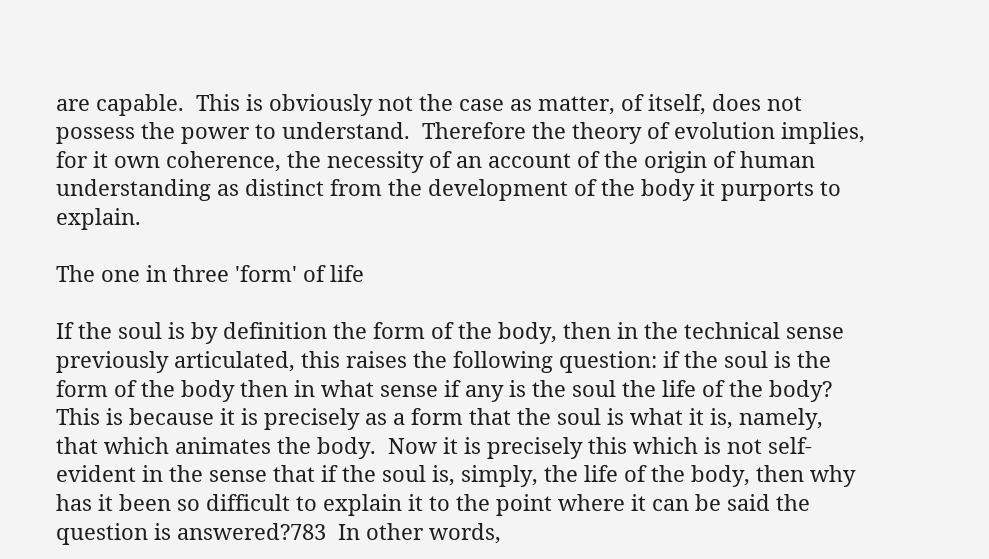are capable.  This is obviously not the case as matter, of itself, does not possess the power to understand.  Therefore the theory of evolution implies, for it own coherence, the necessity of an account of the origin of human understanding as distinct from the development of the body it purports to explain.

The one in three 'form' of life

If the soul is by definition the form of the body, then in the technical sense previously articulated, this raises the following question: if the soul is the form of the body then in what sense if any is the soul the life of the body?  This is because it is precisely as a form that the soul is what it is, namely, that which animates the body.  Now it is precisely this which is not self-evident in the sense that if the soul is, simply, the life of the body, then why has it been so difficult to explain it to the point where it can be said the question is answered?783  In other words,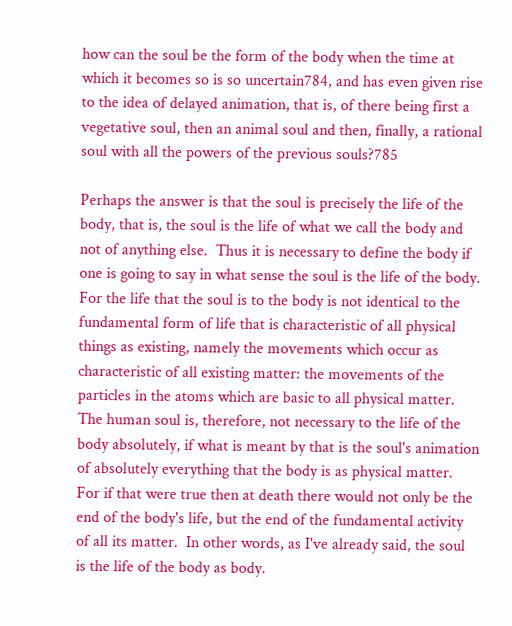how can the soul be the form of the body when the time at which it becomes so is so uncertain784, and has even given rise to the idea of delayed animation, that is, of there being first a vegetative soul, then an animal soul and then, finally, a rational soul with all the powers of the previous souls?785

Perhaps the answer is that the soul is precisely the life of the body, that is, the soul is the life of what we call the body and not of anything else.  Thus it is necessary to define the body if one is going to say in what sense the soul is the life of the body.  For the life that the soul is to the body is not identical to the fundamental form of life that is characteristic of all physical things as existing, namely the movements which occur as characteristic of all existing matter: the movements of the particles in the atoms which are basic to all physical matter.  The human soul is, therefore, not necessary to the life of the body absolutely, if what is meant by that is the soul's animation of absolutely everything that the body is as physical matter.  For if that were true then at death there would not only be the end of the body's life, but the end of the fundamental activity of all its matter.  In other words, as I've already said, the soul is the life of the body as body.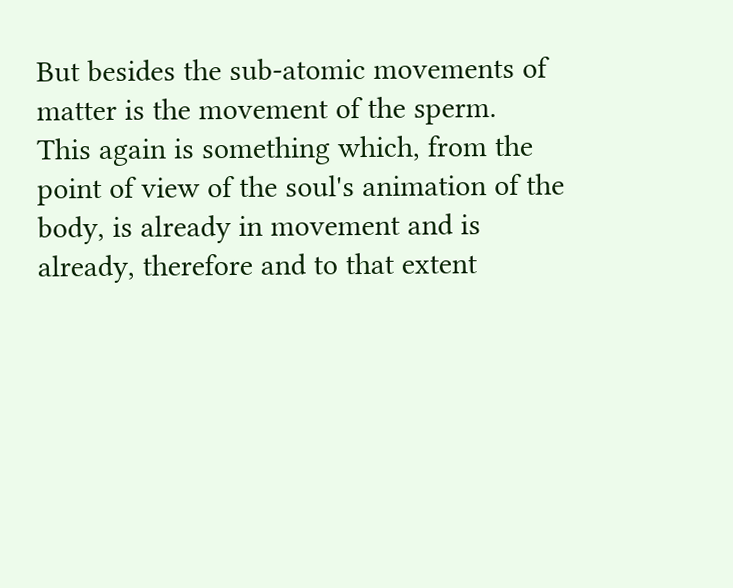But besides the sub-atomic movements of matter is the movement of the sperm.  This again is something which, from the point of view of the soul's animation of the body, is already in movement and is already, therefore and to that extent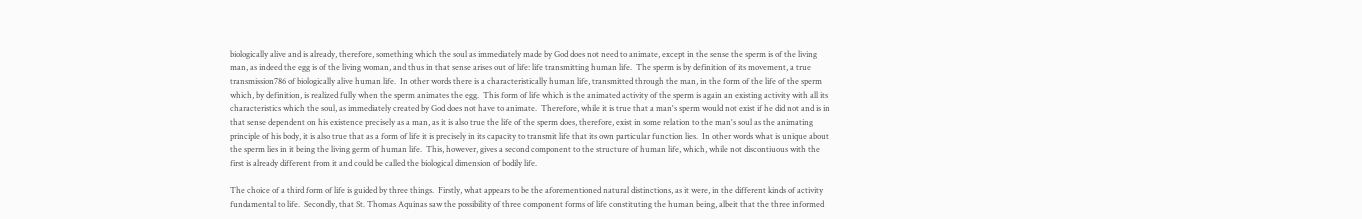biologically alive and is already, therefore, something which the soul as immediately made by God does not need to animate, except in the sense the sperm is of the living man, as indeed the egg is of the living woman, and thus in that sense arises out of life: life transmitting human life.  The sperm is by definition of its movement, a true transmission786 of biologically alive human life.  In other words there is a characteristically human life, transmitted through the man, in the form of the life of the sperm which, by definition, is realized fully when the sperm animates the egg.  This form of life which is the animated activity of the sperm is again an existing activity with all its characteristics which the soul, as immediately created by God does not have to animate.  Therefore, while it is true that a man's sperm would not exist if he did not and is in that sense dependent on his existence precisely as a man, as it is also true the life of the sperm does, therefore, exist in some relation to the man's soul as the animating principle of his body, it is also true that as a form of life it is precisely in its capacity to transmit life that its own particular function lies.  In other words what is unique about the sperm lies in it being the living germ of human life.  This, however, gives a second component to the structure of human life, which, while not discontiuous with the first is already different from it and could be called the biological dimension of bodily life.

The choice of a third form of life is guided by three things.  Firstly, what appears to be the aforementioned natural distinctions, as it were, in the different kinds of activity fundamental to life.  Secondly, that St. Thomas Aquinas saw the possibility of three component forms of life constituting the human being, albeit that the three informed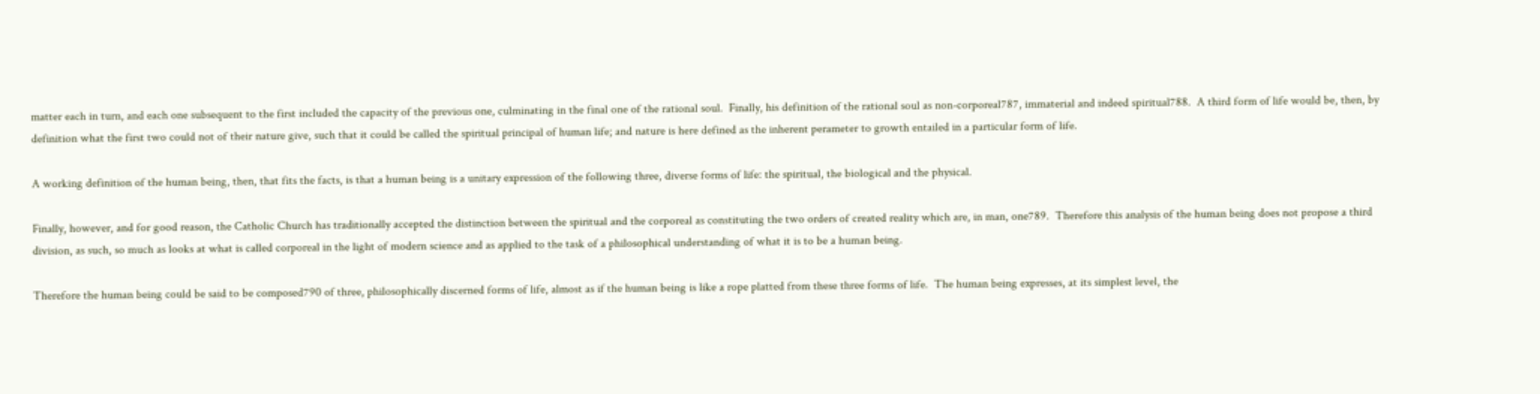matter each in turn, and each one subsequent to the first included the capacity of the previous one, culminating in the final one of the rational soul.  Finally, his definition of the rational soul as non-corporeal787, immaterial and indeed spiritual788.  A third form of life would be, then, by definition what the first two could not of their nature give, such that it could be called the spiritual principal of human life; and nature is here defined as the inherent perameter to growth entailed in a particular form of life.

A working definition of the human being, then, that fits the facts, is that a human being is a unitary expression of the following three, diverse forms of life: the spiritual, the biological and the physical.

Finally, however, and for good reason, the Catholic Church has traditionally accepted the distinction between the spiritual and the corporeal as constituting the two orders of created reality which are, in man, one789.  Therefore this analysis of the human being does not propose a third division, as such, so much as looks at what is called corporeal in the light of modern science and as applied to the task of a philosophical understanding of what it is to be a human being.

Therefore the human being could be said to be composed790 of three, philosophically discerned forms of life, almost as if the human being is like a rope platted from these three forms of life.  The human being expresses, at its simplest level, the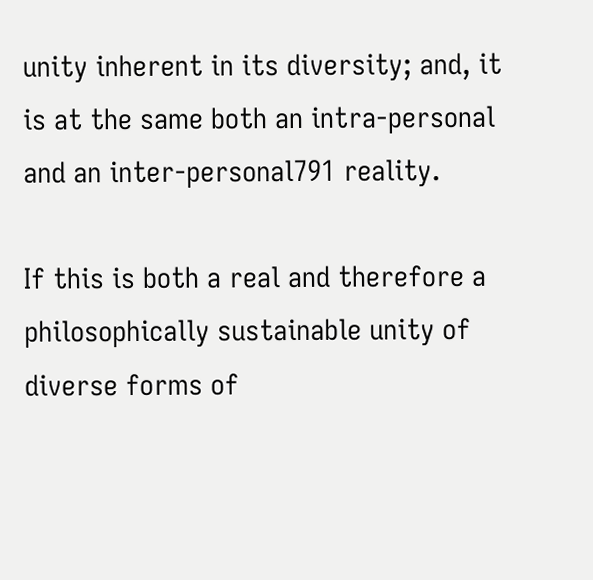unity inherent in its diversity; and, it is at the same both an intra-personal and an inter-personal791 reality.

If this is both a real and therefore a philosophically sustainable unity of diverse forms of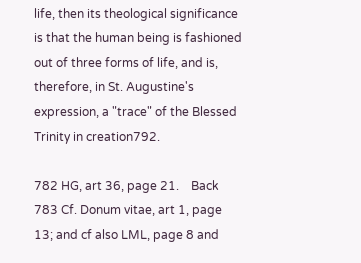life, then its theological significance is that the human being is fashioned out of three forms of life, and is, therefore, in St. Augustine's expression, a "trace" of the Blessed Trinity in creation792.

782 HG, art 36, page 21.    Back
783 Cf. Donum vitae, art 1, page 13; and cf also LML, page 8 and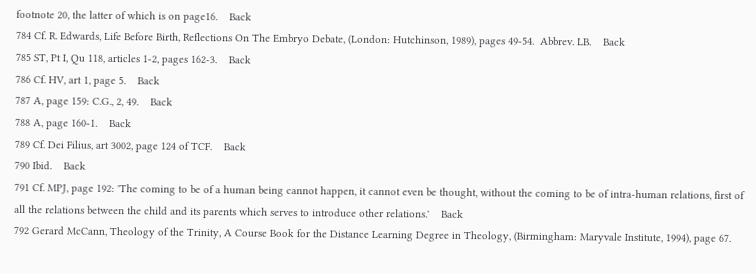footnote 20, the latter of which is on page16.    Back
784 Cf. R. Edwards, Life Before Birth, Reflections On The Embryo Debate, (London: Hutchinson, 1989), pages 49-54.  Abbrev. LB.    Back
785 ST, Pt I, Qu 118, articles 1-2, pages 162-3.    Back
786 Cf. HV, art 1, page 5.    Back
787 A, page 159: C.G., 2, 49.    Back
788 A, page 160-1.    Back
789 Cf. Dei Filius, art 3002, page 124 of TCF.    Back
790 Ibid.    Back
791 Cf. MPJ, page 192: 'The coming to be of a human being cannot happen, it cannot even be thought, without the coming to be of intra-human relations, first of all the relations between the child and its parents which serves to introduce other relations.'    Back
792 Gerard McCann, Theology of the Trinity, A Course Book for the Distance Learning Degree in Theology, (Birmingham: Maryvale Institute, 1994), page 67.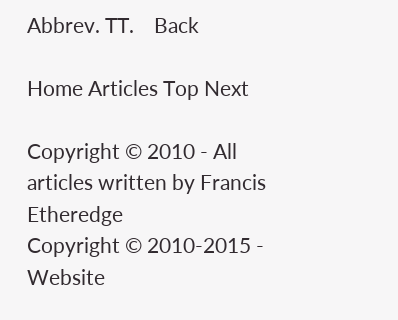Abbrev. TT.    Back

Home Articles Top Next

Copyright © 2010 - All articles written by Francis Etheredge
Copyright © 2010-2015 - Website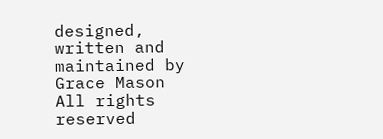designed, written and maintained by Grace Mason
All rights reserved